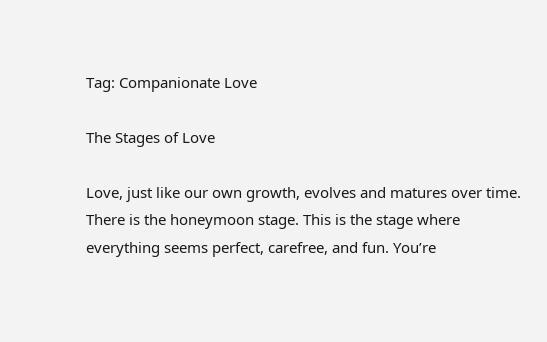Tag: Companionate Love

The Stages of Love

Love, just like our own growth, evolves and matures over time. There is the honeymoon stage. This is the stage where everything seems perfect, carefree, and fun. You’re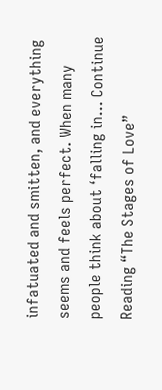infatuated and smitten, and everything seems and feels perfect. When many people think about ‘falling in… Continue Reading “The Stages of Love”